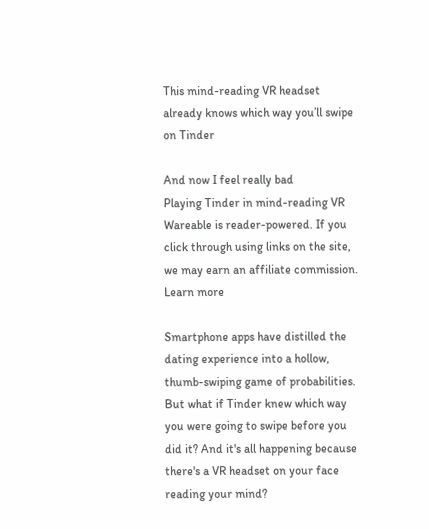This mind-reading VR headset already knows which way you’ll swipe on Tinder

And now I feel really bad
Playing Tinder in mind-reading VR
Wareable is reader-powered. If you click through using links on the site, we may earn an affiliate commission. Learn more

Smartphone apps have distilled the dating experience into a hollow, thumb-swiping game of probabilities. But what if Tinder knew which way you were going to swipe before you did it? And it's all happening because there's a VR headset on your face reading your mind?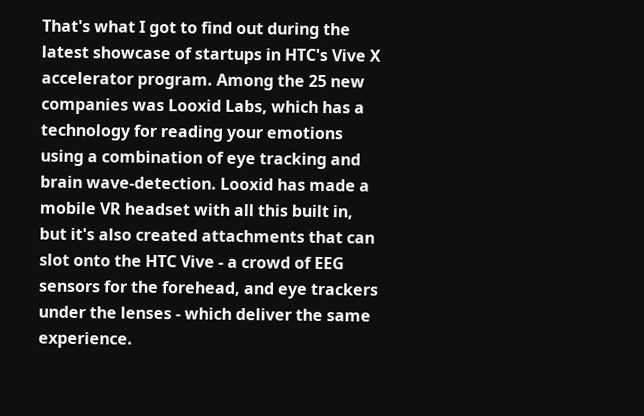That's what I got to find out during the latest showcase of startups in HTC's Vive X accelerator program. Among the 25 new companies was Looxid Labs, which has a technology for reading your emotions using a combination of eye tracking and brain wave-detection. Looxid has made a mobile VR headset with all this built in, but it's also created attachments that can slot onto the HTC Vive - a crowd of EEG sensors for the forehead, and eye trackers under the lenses - which deliver the same experience.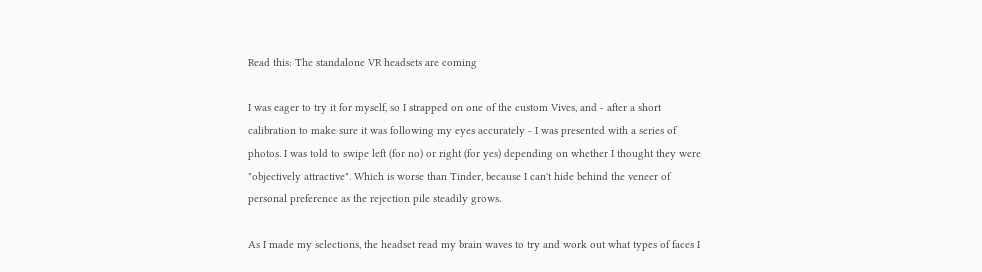Read this: The standalone VR headsets are coming

I was eager to try it for myself, so I strapped on one of the custom Vives, and - after a short calibration to make sure it was following my eyes accurately - I was presented with a series of photos. I was told to swipe left (for no) or right (for yes) depending on whether I thought they were "objectively attractive". Which is worse than Tinder, because I can't hide behind the veneer of personal preference as the rejection pile steadily grows.

As I made my selections, the headset read my brain waves to try and work out what types of faces I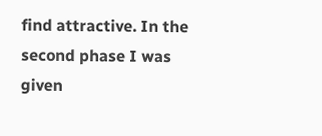find attractive. In the second phase I was given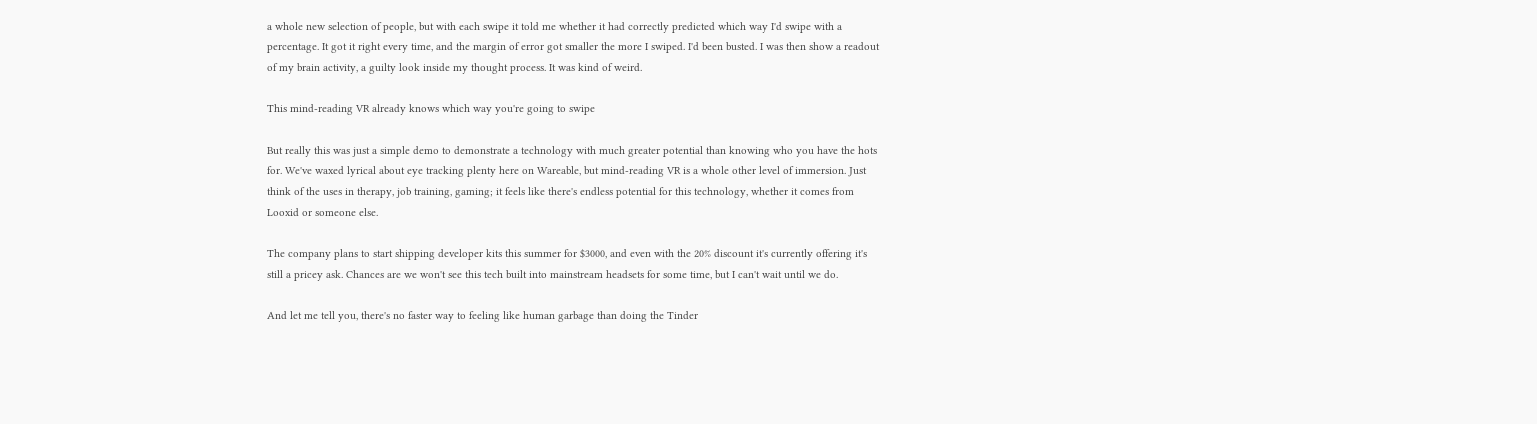a whole new selection of people, but with each swipe it told me whether it had correctly predicted which way I'd swipe with a percentage. It got it right every time, and the margin of error got smaller the more I swiped. I'd been busted. I was then show a readout of my brain activity, a guilty look inside my thought process. It was kind of weird.

This mind-reading VR already knows which way you're going to swipe

But really this was just a simple demo to demonstrate a technology with much greater potential than knowing who you have the hots for. We've waxed lyrical about eye tracking plenty here on Wareable, but mind-reading VR is a whole other level of immersion. Just think of the uses in therapy, job training, gaming; it feels like there's endless potential for this technology, whether it comes from Looxid or someone else.

The company plans to start shipping developer kits this summer for $3000, and even with the 20% discount it's currently offering it's still a pricey ask. Chances are we won't see this tech built into mainstream headsets for some time, but I can't wait until we do.

And let me tell you, there's no faster way to feeling like human garbage than doing the Tinder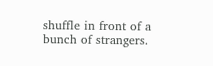shuffle in front of a bunch of strangers.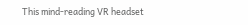This mind-reading VR headset